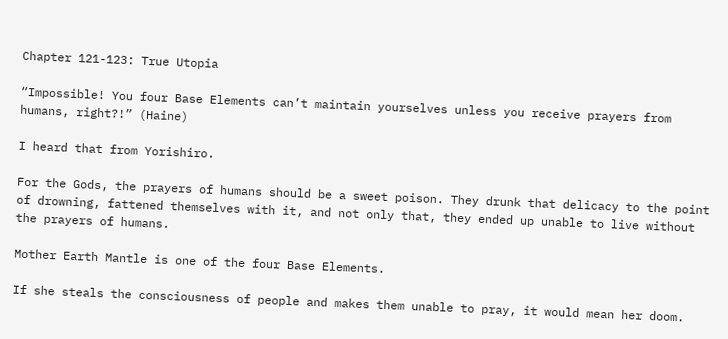Chapter 121-123: True Utopia

“Impossible! You four Base Elements can’t maintain yourselves unless you receive prayers from humans, right?!” (Haine)

I heard that from Yorishiro.

For the Gods, the prayers of humans should be a sweet poison. They drunk that delicacy to the point of drowning, fattened themselves with it, and not only that, they ended up unable to live without the prayers of humans.

Mother Earth Mantle is one of the four Base Elements.

If she steals the consciousness of people and makes them unable to pray, it would mean her doom.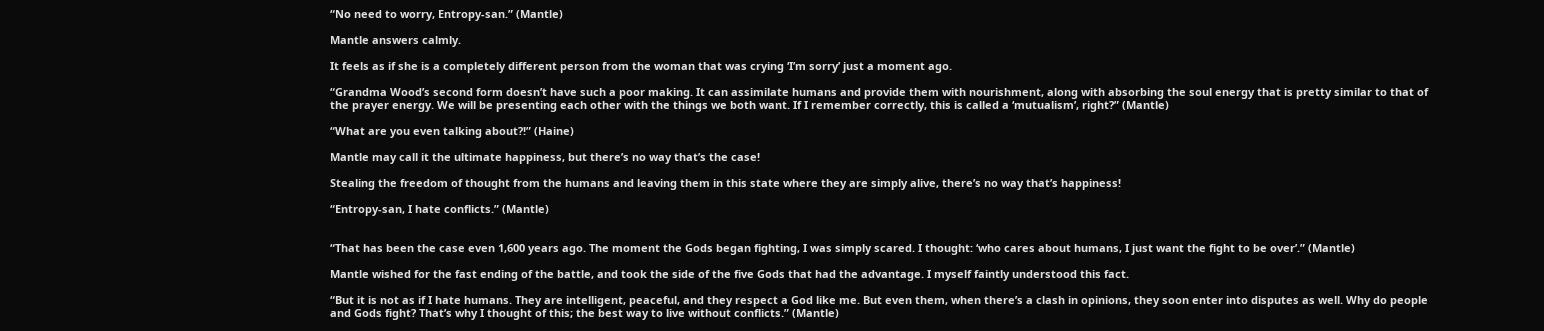“No need to worry, Entropy-san.” (Mantle)

Mantle answers calmly.

It feels as if she is a completely different person from the woman that was crying ‘I’m sorry’ just a moment ago.

“Grandma Wood’s second form doesn’t have such a poor making. It can assimilate humans and provide them with nourishment, along with absorbing the soul energy that is pretty similar to that of the prayer energy. We will be presenting each other with the things we both want. If I remember correctly, this is called a ‘mutualism’, right?” (Mantle)

“What are you even talking about?!” (Haine)

Mantle may call it the ultimate happiness, but there’s no way that’s the case!

Stealing the freedom of thought from the humans and leaving them in this state where they are simply alive, there’s no way that’s happiness!

“Entropy-san, I hate conflicts.” (Mantle)


“That has been the case even 1,600 years ago. The moment the Gods began fighting, I was simply scared. I thought: ‘who cares about humans, I just want the fight to be over’.” (Mantle)

Mantle wished for the fast ending of the battle, and took the side of the five Gods that had the advantage. I myself faintly understood this fact.

“But it is not as if I hate humans. They are intelligent, peaceful, and they respect a God like me. But even them, when there’s a clash in opinions, they soon enter into disputes as well. Why do people and Gods fight? That’s why I thought of this; the best way to live without conflicts.” (Mantle)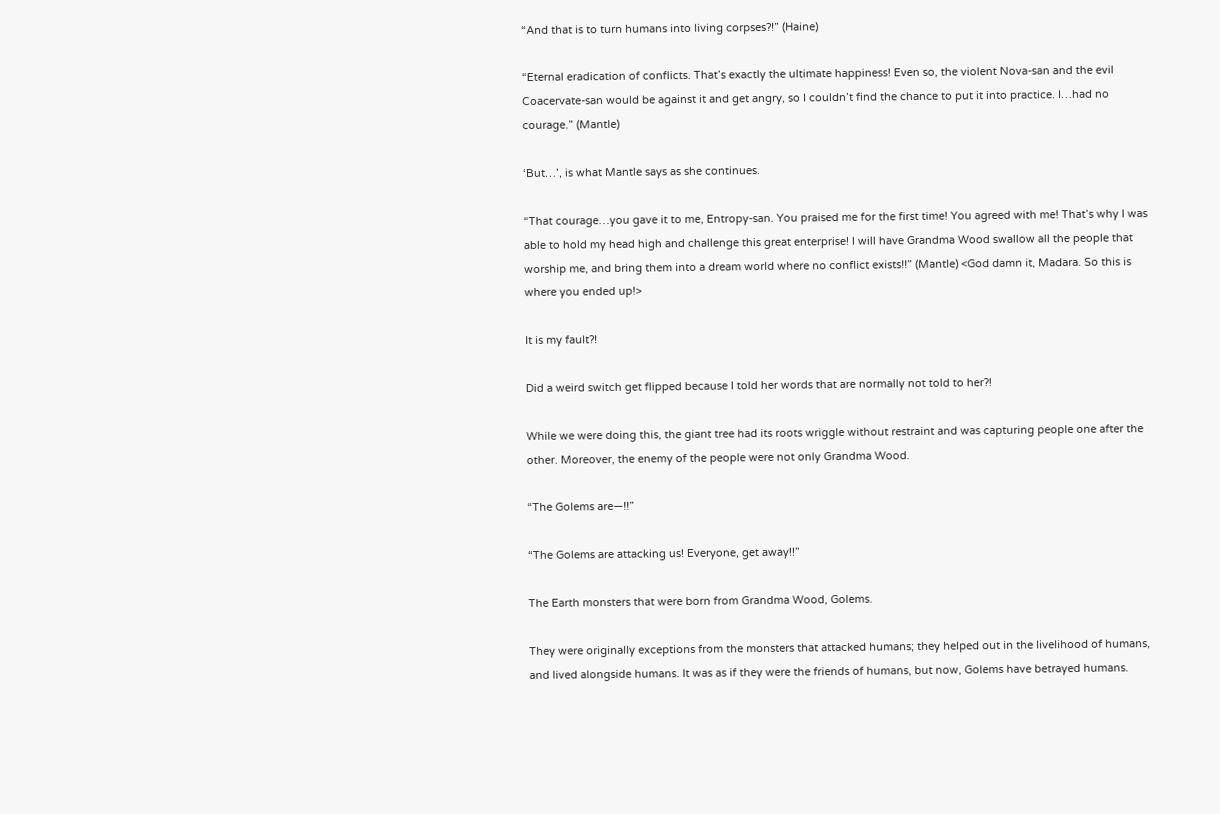“And that is to turn humans into living corpses?!” (Haine)

“Eternal eradication of conflicts. That’s exactly the ultimate happiness! Even so, the violent Nova-san and the evil Coacervate-san would be against it and get angry, so I couldn’t find the chance to put it into practice. I…had no courage.” (Mantle)

‘But…’, is what Mantle says as she continues.

“That courage…you gave it to me, Entropy-san. You praised me for the first time! You agreed with me! That’s why I was able to hold my head high and challenge this great enterprise! I will have Grandma Wood swallow all the people that worship me, and bring them into a dream world where no conflict exists!!” (Mantle) <God damn it, Madara. So this is where you ended up!>

It is my fault?!

Did a weird switch get flipped because I told her words that are normally not told to her?!

While we were doing this, the giant tree had its roots wriggle without restraint and was capturing people one after the other. Moreover, the enemy of the people were not only Grandma Wood.

“The Golems are—!!”

“The Golems are attacking us! Everyone, get away!!”

The Earth monsters that were born from Grandma Wood, Golems.

They were originally exceptions from the monsters that attacked humans; they helped out in the livelihood of humans, and lived alongside humans. It was as if they were the friends of humans, but now, Golems have betrayed humans.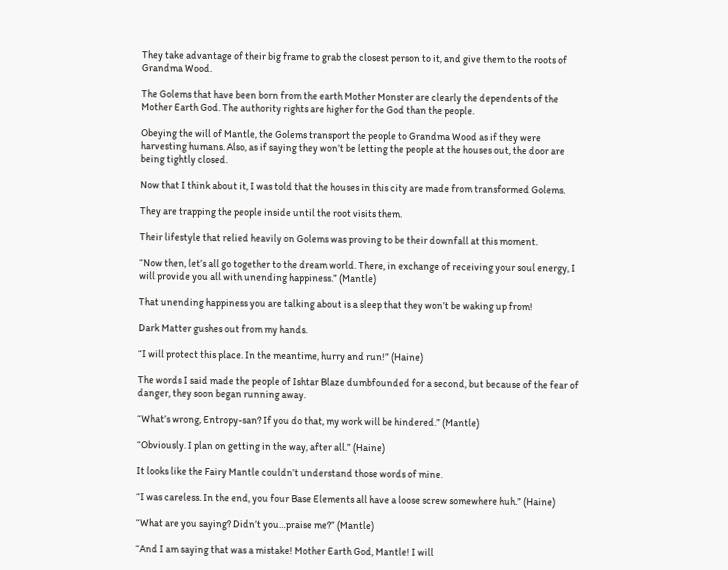They take advantage of their big frame to grab the closest person to it, and give them to the roots of Grandma Wood.

The Golems that have been born from the earth Mother Monster are clearly the dependents of the Mother Earth God. The authority rights are higher for the God than the people.

Obeying the will of Mantle, the Golems transport the people to Grandma Wood as if they were harvesting humans. Also, as if saying they won’t be letting the people at the houses out, the door are being tightly closed.

Now that I think about it, I was told that the houses in this city are made from transformed Golems.

They are trapping the people inside until the root visits them.

Their lifestyle that relied heavily on Golems was proving to be their downfall at this moment.

“Now then, let’s all go together to the dream world. There, in exchange of receiving your soul energy, I will provide you all with unending happiness.” (Mantle)

That unending happiness you are talking about is a sleep that they won’t be waking up from!

Dark Matter gushes out from my hands.

“I will protect this place. In the meantime, hurry and run!” (Haine)

The words I said made the people of Ishtar Blaze dumbfounded for a second, but because of the fear of danger, they soon began running away.

“What’s wrong, Entropy-san? If you do that, my work will be hindered.” (Mantle)

“Obviously. I plan on getting in the way, after all.” (Haine)

It looks like the Fairy Mantle couldn’t understand those words of mine.

“I was careless. In the end, you four Base Elements all have a loose screw somewhere huh.” (Haine)

“What are you saying? Didn’t you…praise me?” (Mantle)

“And I am saying that was a mistake! Mother Earth God, Mantle! I will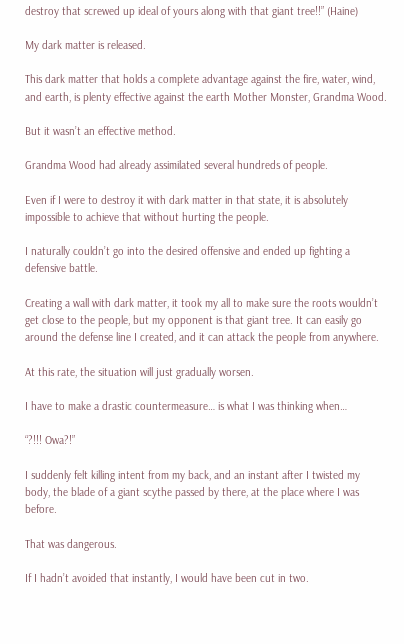destroy that screwed up ideal of yours along with that giant tree!!” (Haine)

My dark matter is released.

This dark matter that holds a complete advantage against the fire, water, wind, and earth, is plenty effective against the earth Mother Monster, Grandma Wood.

But it wasn’t an effective method.

Grandma Wood had already assimilated several hundreds of people.

Even if I were to destroy it with dark matter in that state, it is absolutely impossible to achieve that without hurting the people.

I naturally couldn’t go into the desired offensive and ended up fighting a defensive battle.

Creating a wall with dark matter, it took my all to make sure the roots wouldn’t get close to the people, but my opponent is that giant tree. It can easily go around the defense line I created, and it can attack the people from anywhere.

At this rate, the situation will just gradually worsen.

I have to make a drastic countermeasure… is what I was thinking when…

“?!!! Owa?!”

I suddenly felt killing intent from my back, and an instant after I twisted my body, the blade of a giant scythe passed by there, at the place where I was before.

That was dangerous.

If I hadn’t avoided that instantly, I would have been cut in two.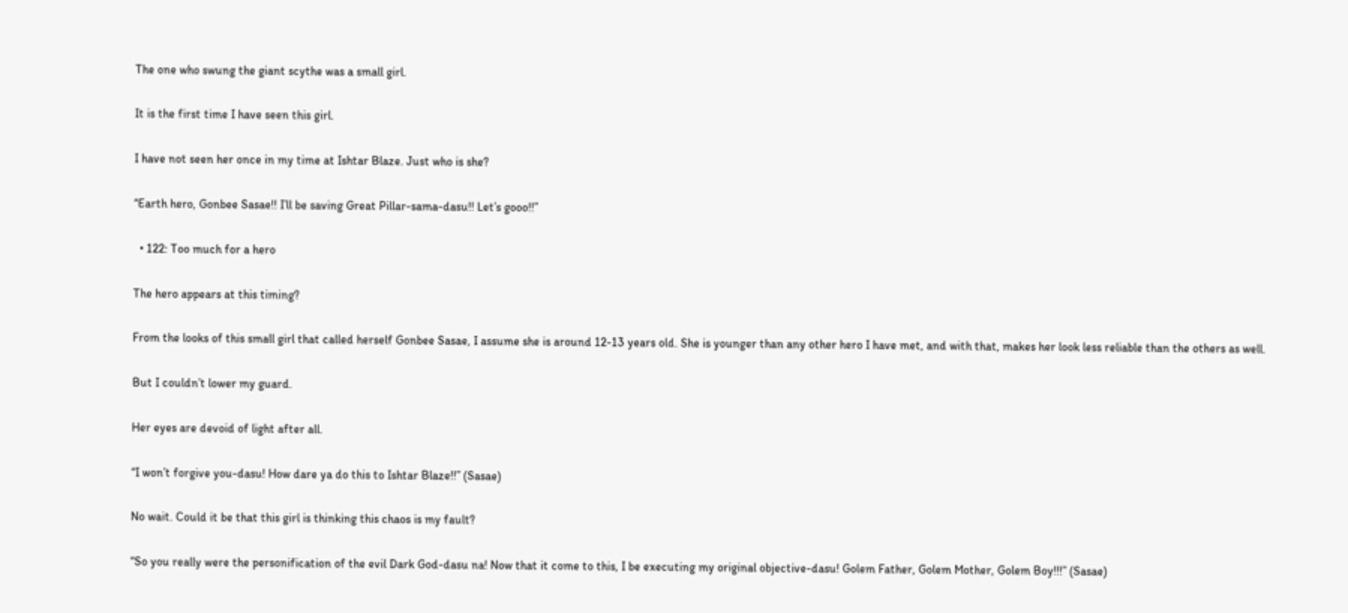The one who swung the giant scythe was a small girl.

It is the first time I have seen this girl.

I have not seen her once in my time at Ishtar Blaze. Just who is she?

“Earth hero, Gonbee Sasae!! I’ll be saving Great Pillar-sama-dasu!! Let’s gooo!!”

  • 122: Too much for a hero

The hero appears at this timing?

From the looks of this small girl that called herself Gonbee Sasae, I assume she is around 12-13 years old. She is younger than any other hero I have met, and with that, makes her look less reliable than the others as well.

But I couldn’t lower my guard.

Her eyes are devoid of light after all.

“I won’t forgive you-dasu! How dare ya do this to Ishtar Blaze!!” (Sasae)

No wait. Could it be that this girl is thinking this chaos is my fault?

“So you really were the personification of the evil Dark God-dasu na! Now that it come to this, I be executing my original objective-dasu! Golem Father, Golem Mother, Golem Boy!!!” (Sasae)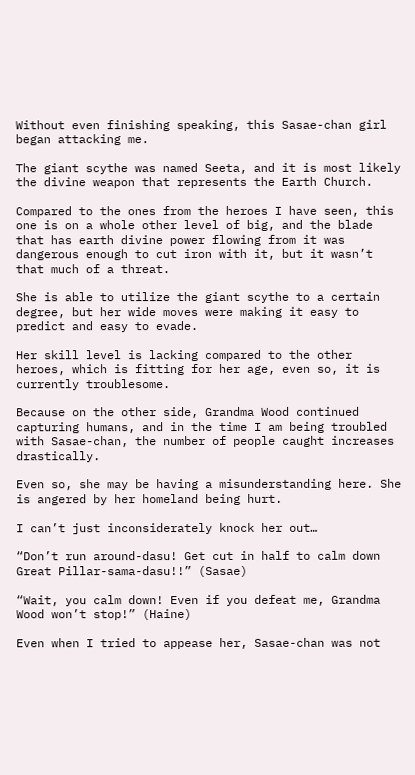Without even finishing speaking, this Sasae-chan girl began attacking me.

The giant scythe was named Seeta, and it is most likely the divine weapon that represents the Earth Church.

Compared to the ones from the heroes I have seen, this one is on a whole other level of big, and the blade that has earth divine power flowing from it was dangerous enough to cut iron with it, but it wasn’t that much of a threat.

She is able to utilize the giant scythe to a certain degree, but her wide moves were making it easy to predict and easy to evade.

Her skill level is lacking compared to the other heroes, which is fitting for her age, even so, it is currently troublesome.

Because on the other side, Grandma Wood continued capturing humans, and in the time I am being troubled with Sasae-chan, the number of people caught increases drastically.

Even so, she may be having a misunderstanding here. She is angered by her homeland being hurt.

I can’t just inconsiderately knock her out…

“Don’t run around-dasu! Get cut in half to calm down Great Pillar-sama-dasu!!” (Sasae)

“Wait, you calm down! Even if you defeat me, Grandma Wood won’t stop!” (Haine)

Even when I tried to appease her, Sasae-chan was not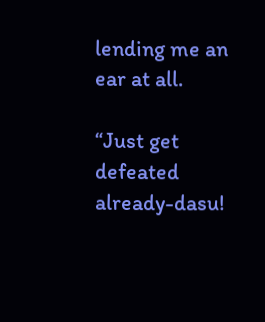lending me an ear at all.

“Just get defeated already-dasu!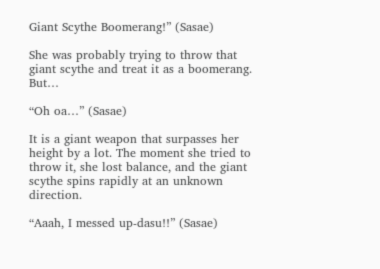Giant Scythe Boomerang!” (Sasae)

She was probably trying to throw that giant scythe and treat it as a boomerang. But…

“Oh oa…” (Sasae)

It is a giant weapon that surpasses her height by a lot. The moment she tried to throw it, she lost balance, and the giant scythe spins rapidly at an unknown direction.

“Aaah, I messed up-dasu!!” (Sasae)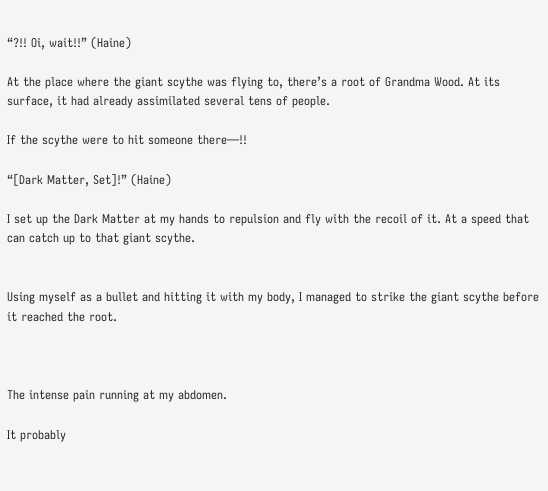“?!! Oi, wait!!” (Haine)

At the place where the giant scythe was flying to, there’s a root of Grandma Wood. At its surface, it had already assimilated several tens of people.

If the scythe were to hit someone there—!!

“[Dark Matter, Set]!” (Haine)

I set up the Dark Matter at my hands to repulsion and fly with the recoil of it. At a speed that can catch up to that giant scythe.


Using myself as a bullet and hitting it with my body, I managed to strike the giant scythe before it reached the root.



The intense pain running at my abdomen.

It probably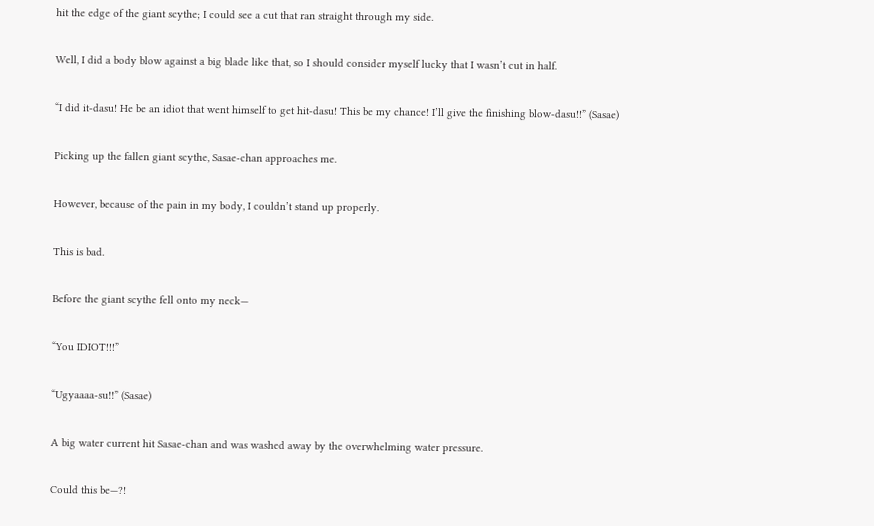hit the edge of the giant scythe; I could see a cut that ran straight through my side.

Well, I did a body blow against a big blade like that, so I should consider myself lucky that I wasn’t cut in half.

“I did it-dasu! He be an idiot that went himself to get hit-dasu! This be my chance! I’ll give the finishing blow-dasu!!” (Sasae)

Picking up the fallen giant scythe, Sasae-chan approaches me.

However, because of the pain in my body, I couldn’t stand up properly.

This is bad.

Before the giant scythe fell onto my neck—

“You IDIOT!!!”

“Ugyaaaa-su!!” (Sasae)

A big water current hit Sasae-chan and was washed away by the overwhelming water pressure.

Could this be—?!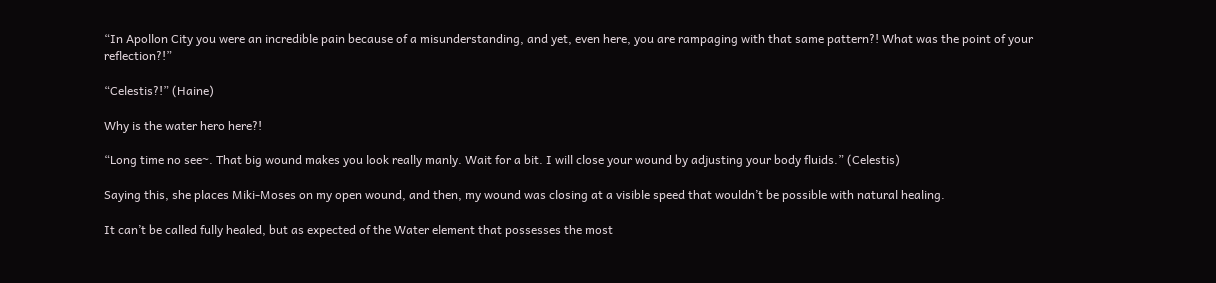“In Apollon City you were an incredible pain because of a misunderstanding, and yet, even here, you are rampaging with that same pattern?! What was the point of your reflection?!”

“Celestis?!” (Haine)

Why is the water hero here?!

“Long time no see~. That big wound makes you look really manly. Wait for a bit. I will close your wound by adjusting your body fluids.” (Celestis)

Saying this, she places Miki-Moses on my open wound, and then, my wound was closing at a visible speed that wouldn’t be possible with natural healing.

It can’t be called fully healed, but as expected of the Water element that possesses the most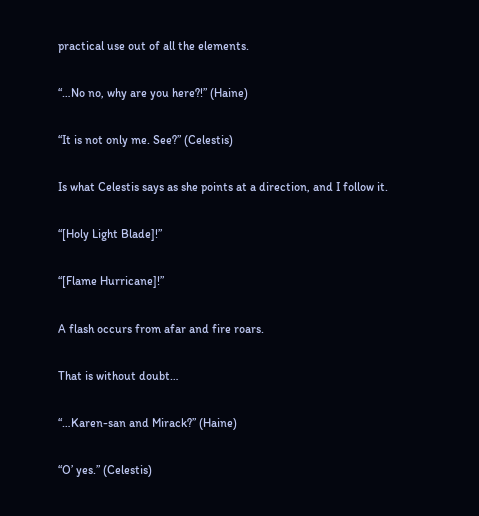practical use out of all the elements.

“…No no, why are you here?!” (Haine)

“It is not only me. See?” (Celestis)

Is what Celestis says as she points at a direction, and I follow it.

“[Holy Light Blade]!”

“[Flame Hurricane]!”

A flash occurs from afar and fire roars.

That is without doubt…

“…Karen-san and Mirack?” (Haine)

“O’ yes.” (Celestis)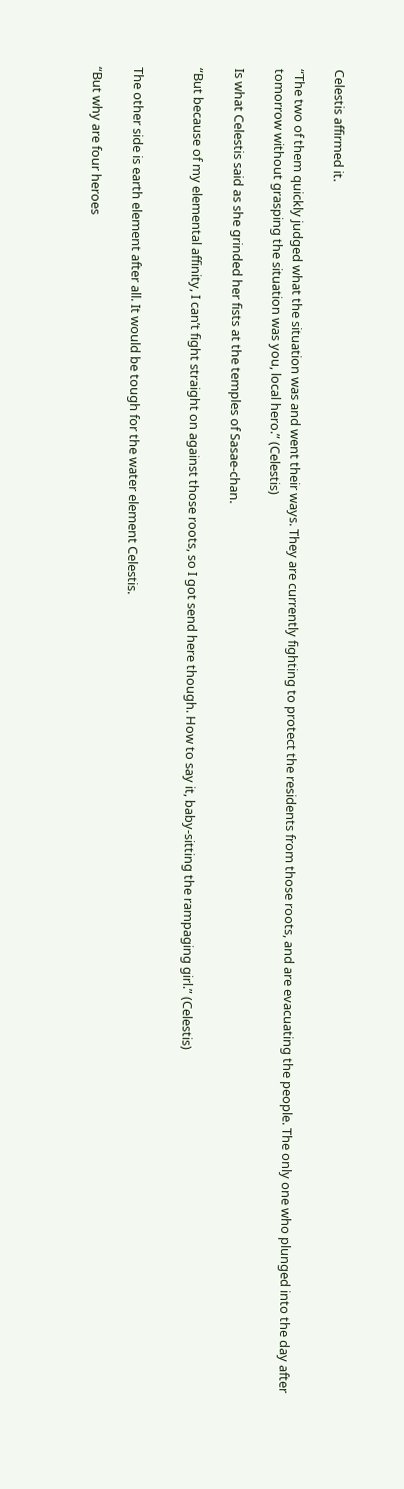Celestis affirmed it.

“The two of them quickly judged what the situation was and went their ways. They are currently fighting to protect the residents from those roots, and are evacuating the people. The only one who plunged into the day after tomorrow without grasping the situation was you, local hero.” (Celestis)

Is what Celestis said as she grinded her fists at the temples of Sasae-chan.

“But because of my elemental affinity, I can’t fight straight on against those roots, so I got send here though. How to say it, baby-sitting the rampaging girl.” (Celestis)


The other side is earth element after all. It would be tough for the water element Celestis.

“But why are four heroes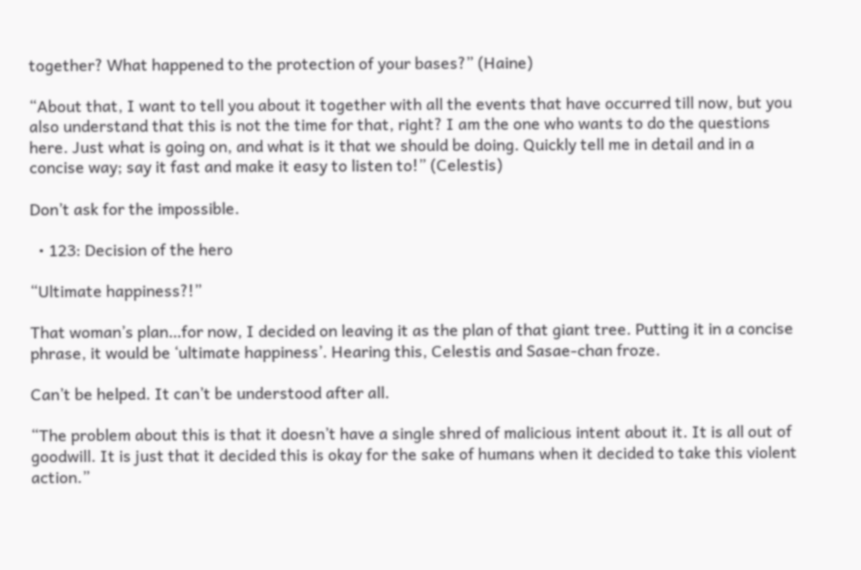together? What happened to the protection of your bases?” (Haine)

“About that, I want to tell you about it together with all the events that have occurred till now, but you also understand that this is not the time for that, right? I am the one who wants to do the questions here. Just what is going on, and what is it that we should be doing. Quickly tell me in detail and in a concise way; say it fast and make it easy to listen to!” (Celestis)

Don’t ask for the impossible.

  • 123: Decision of the hero

“Ultimate happiness?!”

That woman’s plan…for now, I decided on leaving it as the plan of that giant tree. Putting it in a concise phrase, it would be ‘ultimate happiness’. Hearing this, Celestis and Sasae-chan froze.

Can’t be helped. It can’t be understood after all.

“The problem about this is that it doesn’t have a single shred of malicious intent about it. It is all out of goodwill. It is just that it decided this is okay for the sake of humans when it decided to take this violent action.”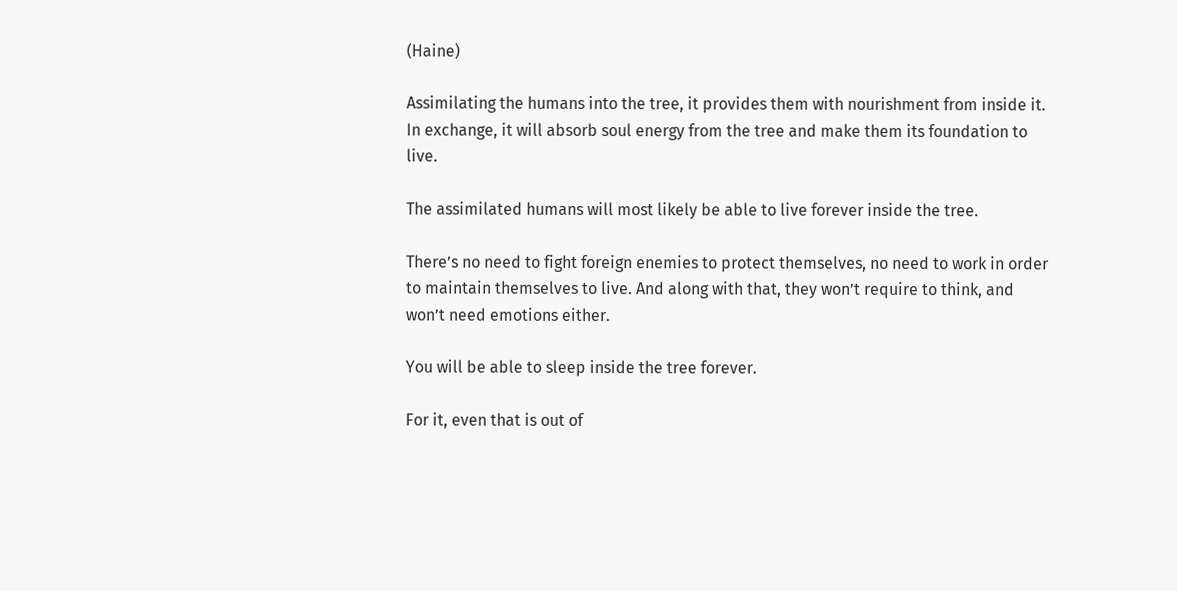(Haine)

Assimilating the humans into the tree, it provides them with nourishment from inside it. In exchange, it will absorb soul energy from the tree and make them its foundation to live.

The assimilated humans will most likely be able to live forever inside the tree.

There’s no need to fight foreign enemies to protect themselves, no need to work in order to maintain themselves to live. And along with that, they won’t require to think, and won’t need emotions either.

You will be able to sleep inside the tree forever.

For it, even that is out of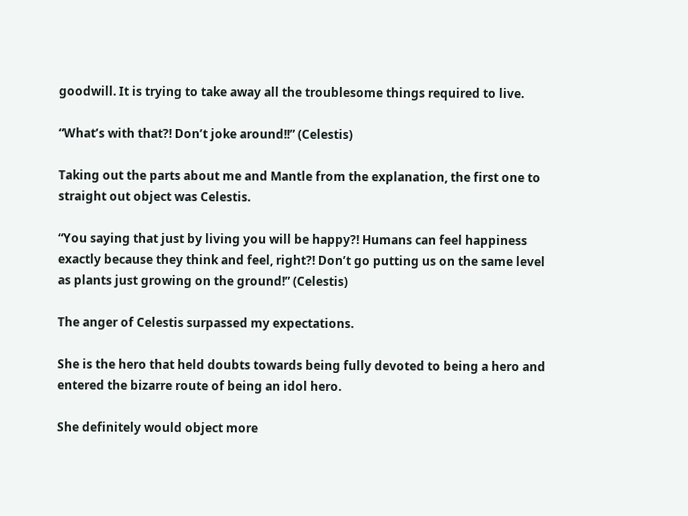goodwill. It is trying to take away all the troublesome things required to live.

“What’s with that?! Don’t joke around!!” (Celestis)

Taking out the parts about me and Mantle from the explanation, the first one to straight out object was Celestis.

“You saying that just by living you will be happy?! Humans can feel happiness exactly because they think and feel, right?! Don’t go putting us on the same level as plants just growing on the ground!” (Celestis)

The anger of Celestis surpassed my expectations.

She is the hero that held doubts towards being fully devoted to being a hero and entered the bizarre route of being an idol hero.

She definitely would object more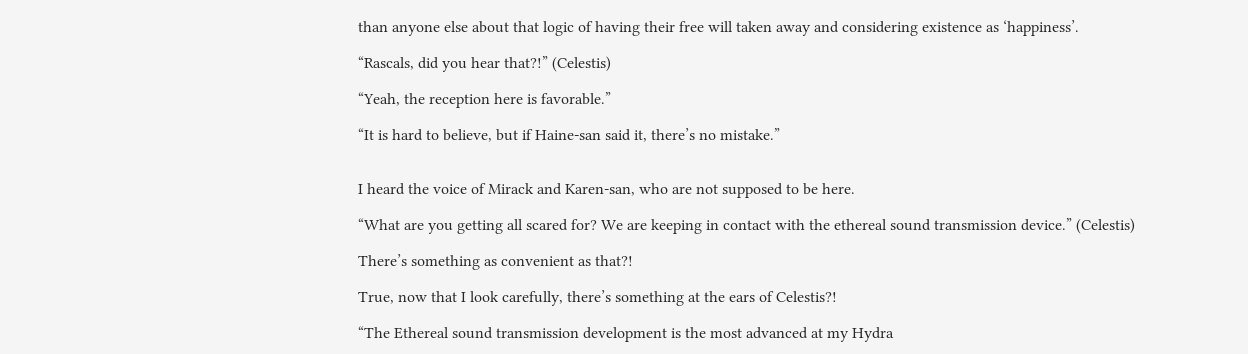than anyone else about that logic of having their free will taken away and considering existence as ‘happiness’.

“Rascals, did you hear that?!” (Celestis)

“Yeah, the reception here is favorable.”

“It is hard to believe, but if Haine-san said it, there’s no mistake.”


I heard the voice of Mirack and Karen-san, who are not supposed to be here.

“What are you getting all scared for? We are keeping in contact with the ethereal sound transmission device.” (Celestis)

There’s something as convenient as that?!

True, now that I look carefully, there’s something at the ears of Celestis?!

“The Ethereal sound transmission development is the most advanced at my Hydra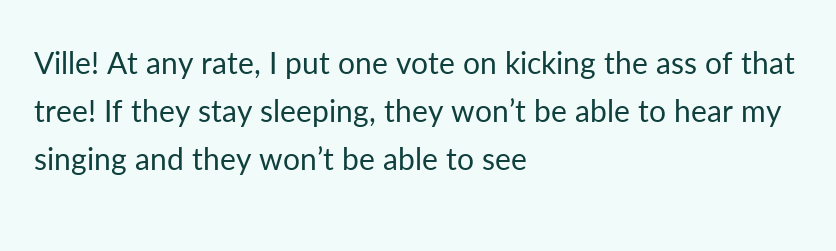Ville! At any rate, I put one vote on kicking the ass of that tree! If they stay sleeping, they won’t be able to hear my singing and they won’t be able to see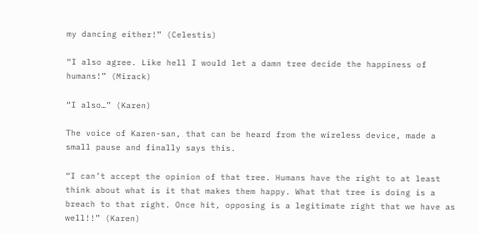my dancing either!” (Celestis)

“I also agree. Like hell I would let a damn tree decide the happiness of humans!” (Mirack)

“I also…” (Karen)

The voice of Karen-san, that can be heard from the wireless device, made a small pause and finally says this.

“I can’t accept the opinion of that tree. Humans have the right to at least think about what is it that makes them happy. What that tree is doing is a breach to that right. Once hit, opposing is a legitimate right that we have as well!!” (Karen)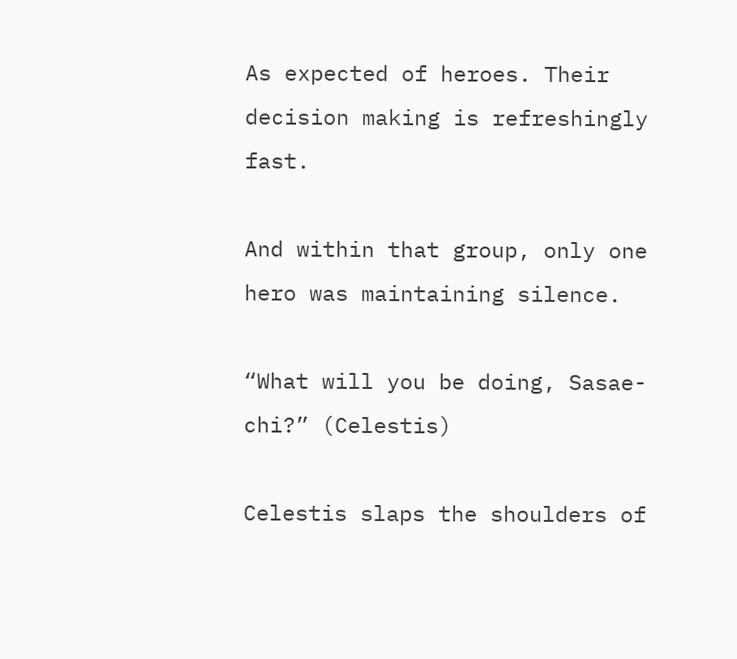As expected of heroes. Their decision making is refreshingly fast.

And within that group, only one hero was maintaining silence.

“What will you be doing, Sasae-chi?” (Celestis)

Celestis slaps the shoulders of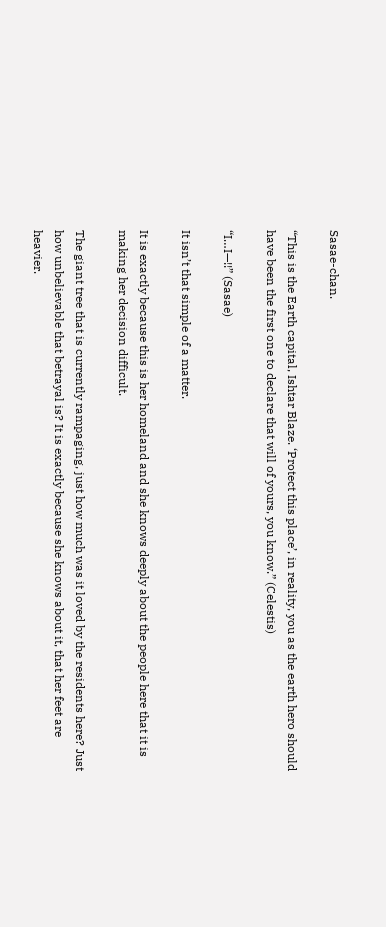Sasae-chan.

“This is the Earth capital, Ishtar Blaze. ‘Protect this place’, in reality, you as the earth hero should have been the first one to declare that will of yours, you know.” (Celestis)

“I…I—!!” (Sasae)

It isn’t that simple of a matter.

It is exactly because this is her homeland and she knows deeply about the people here that it is making her decision difficult.

The giant tree that is currently rampaging, just how much was it loved by the residents here? Just how unbelievable that betrayal is? It is exactly because she knows about it, that her feet are heavier.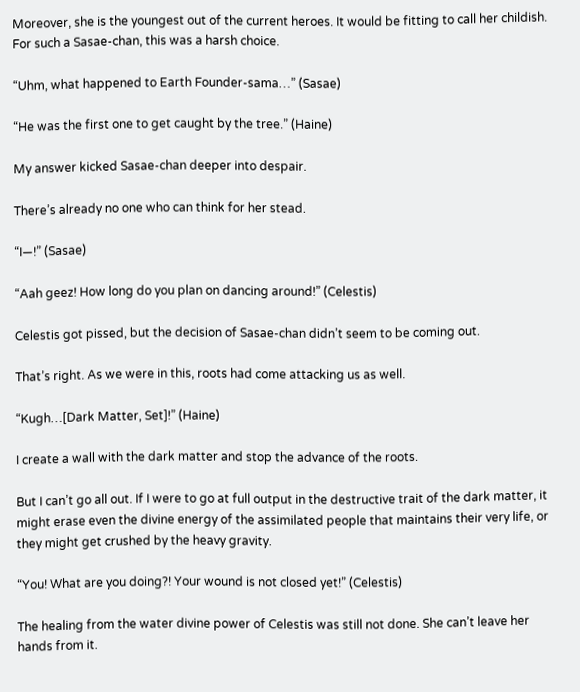Moreover, she is the youngest out of the current heroes. It would be fitting to call her childish. For such a Sasae-chan, this was a harsh choice.

“Uhm, what happened to Earth Founder-sama…” (Sasae)

“He was the first one to get caught by the tree.” (Haine)

My answer kicked Sasae-chan deeper into despair.

There’s already no one who can think for her stead.

“I—!” (Sasae)

“Aah geez! How long do you plan on dancing around!” (Celestis)

Celestis got pissed, but the decision of Sasae-chan didn’t seem to be coming out.

That’s right. As we were in this, roots had come attacking us as well.

“Kugh…[Dark Matter, Set]!” (Haine)

I create a wall with the dark matter and stop the advance of the roots.

But I can’t go all out. If I were to go at full output in the destructive trait of the dark matter, it might erase even the divine energy of the assimilated people that maintains their very life, or they might get crushed by the heavy gravity.

“You! What are you doing?! Your wound is not closed yet!” (Celestis)

The healing from the water divine power of Celestis was still not done. She can’t leave her hands from it.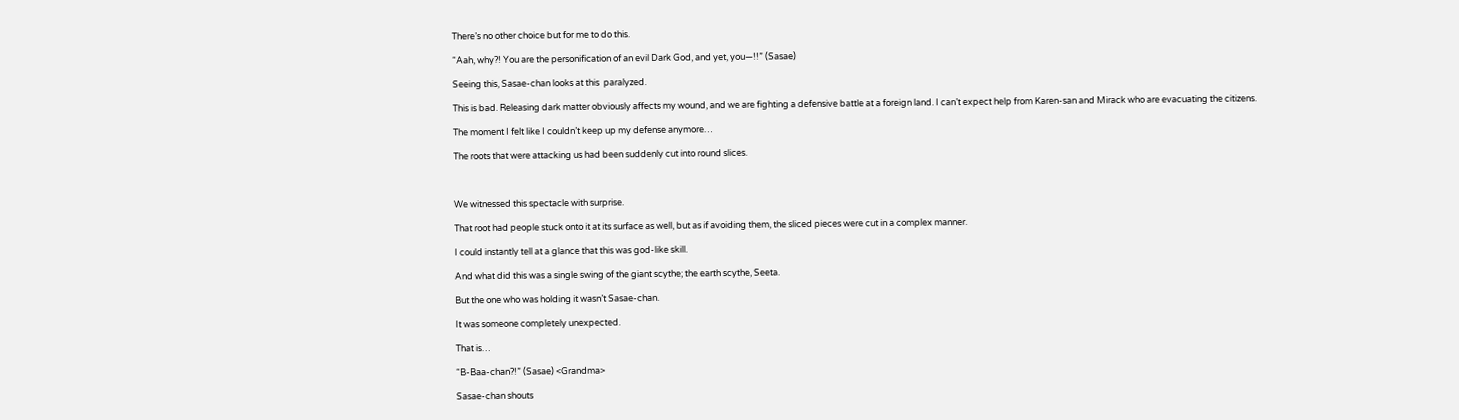There’s no other choice but for me to do this.

“Aah, why?! You are the personification of an evil Dark God, and yet, you—!!” (Sasae)

Seeing this, Sasae-chan looks at this  paralyzed.

This is bad. Releasing dark matter obviously affects my wound, and we are fighting a defensive battle at a foreign land. I can’t expect help from Karen-san and Mirack who are evacuating the citizens.

The moment I felt like I couldn’t keep up my defense anymore…

The roots that were attacking us had been suddenly cut into round slices.



We witnessed this spectacle with surprise.

That root had people stuck onto it at its surface as well, but as if avoiding them, the sliced pieces were cut in a complex manner.

I could instantly tell at a glance that this was god-like skill.

And what did this was a single swing of the giant scythe; the earth scythe, Seeta.

But the one who was holding it wasn’t Sasae-chan.

It was someone completely unexpected.

That is…

“B-Baa-chan?!” (Sasae) <Grandma>

Sasae-chan shouts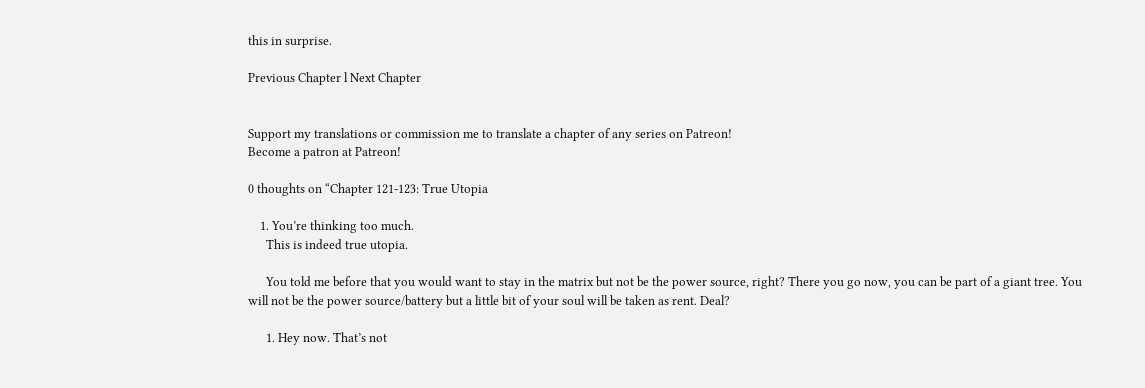this in surprise.

Previous Chapter l Next Chapter


Support my translations or commission me to translate a chapter of any series on Patreon!
Become a patron at Patreon!

0 thoughts on “Chapter 121-123: True Utopia

    1. You’re thinking too much.
      This is indeed true utopia.

      You told me before that you would want to stay in the matrix but not be the power source, right? There you go now, you can be part of a giant tree. You will not be the power source/battery but a little bit of your soul will be taken as rent. Deal?

      1. Hey now. That’s not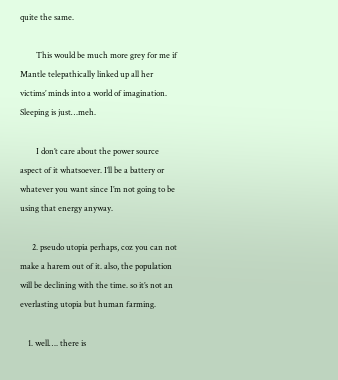quite the same.

        This would be much more grey for me if Mantle telepathically linked up all her victims’ minds into a world of imagination. Sleeping is just…meh.

        I don’t care about the power source aspect of it whatsoever. I’ll be a battery or whatever you want since I’m not going to be using that energy anyway.

      2. pseudo utopia perhaps, coz you can not make a harem out of it. also, the population will be declining with the time. so it’s not an everlasting utopia but human farming.

    1. well…. there is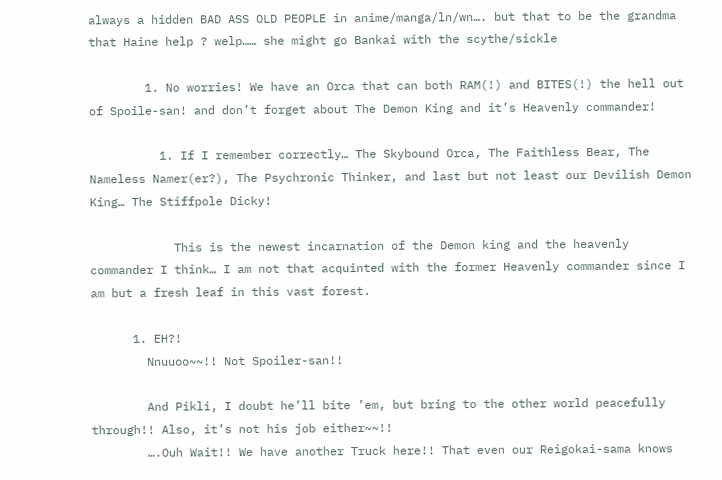always a hidden BAD ASS OLD PEOPLE in anime/manga/ln/wn…. but that to be the grandma that Haine help ? welp…… she might go Bankai with the scythe/sickle

        1. No worries! We have an Orca that can both RAM(!) and BITES(!) the hell out of Spoile-san! and don’t forget about The Demon King and it’s Heavenly commander!

          1. If I remember correctly… The Skybound Orca, The Faithless Bear, The Nameless Namer(er?), The Psychronic Thinker, and last but not least our Devilish Demon King… The Stiffpole Dicky!

            This is the newest incarnation of the Demon king and the heavenly commander I think… I am not that acquinted with the former Heavenly commander since I am but a fresh leaf in this vast forest.

      1. EH?!
        Nnuuoo~~!! Not Spoiler-san!!

        And Pikli, I doubt he’ll bite ’em, but bring to the other world peacefully through!! Also, it’s not his job either~~!!
        ….Ouh Wait!! We have another Truck here!! That even our Reigokai-sama knows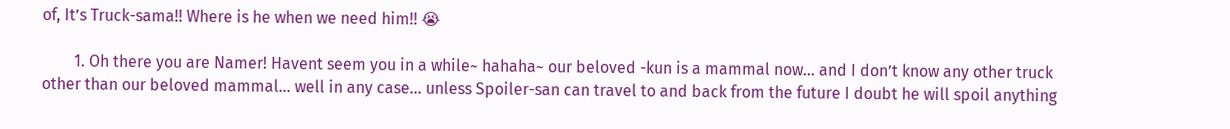of, It’s Truck-sama!! Where is he when we need him!! 😭

        1. Oh there you are Namer! Havent seem you in a while~ hahaha~ our beloved -kun is a mammal now… and I don’t know any other truck other than our beloved mammal… well in any case… unless Spoiler-san can travel to and back from the future I doubt he will spoil anything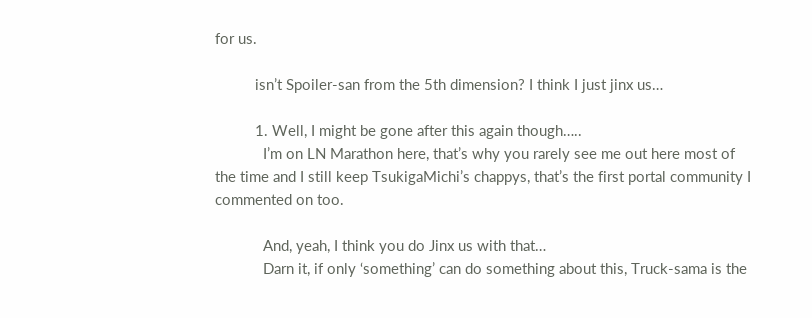for us.

          isn’t Spoiler-san from the 5th dimension? I think I just jinx us…

          1. Well, I might be gone after this again though…..
            I’m on LN Marathon here, that’s why you rarely see me out here most of the time and I still keep TsukigaMichi’s chappys, that’s the first portal community I commented on too.

            And, yeah, I think you do Jinx us with that…
            Darn it, if only ‘something’ can do something about this, Truck-sama is the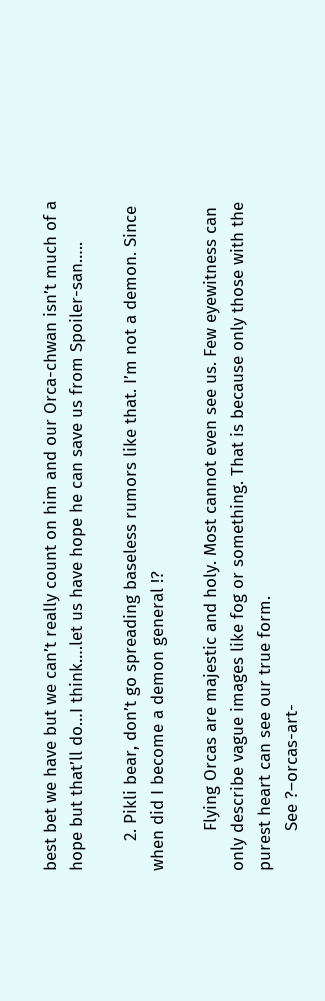best bet we have but we can’t really count on him and our Orca-chwan isn’t much of a hope but that’ll do…I think….let us have hope he can save us from Spoiler-san…..

      2. Pikli bear, don’t go spreading baseless rumors like that. I’m not a demon. Since when did I become a demon general !?

        Flying Orcas are majestic and holy. Most cannot even see us. Few eyewitness can only describe vague images like fog or something. That is because only those with the purest heart can see our true form.
        See ?–orcas-art-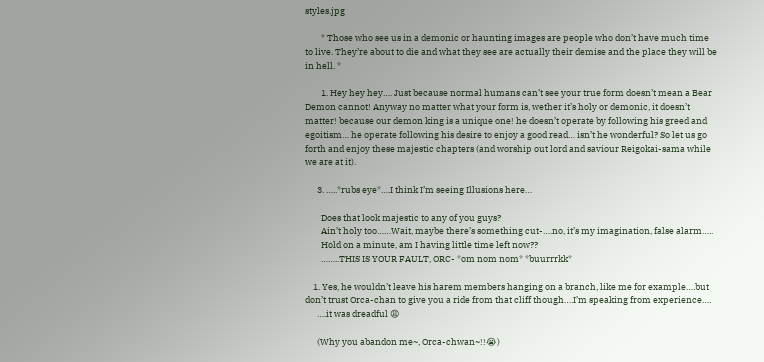styles.jpg

        * Those who see us in a demonic or haunting images are people who don’t have much time to live. They’re about to die and what they see are actually their demise and the place they will be in hell. *

        1. Hey hey hey…. Just because normal humans can’t see your true form doesn’t mean a Bear Demon cannot! Anyway no matter what your form is, wether it’s holy or demonic, it doesn’t matter! because our demon king is a unique one! he doesn’t operate by following his greed and egoitism… he operate following his desire to enjoy a good read… isn’t he wonderful? So let us go forth and enjoy these majestic chapters (and worship out lord and saviour Reigokai-sama while we are at it).

      3. …..*rubs eye*….I think I’m seeing Illusions here…

        Does that look majestic to any of you guys?
        Ain’t holy too……Wait, maybe there’s something cut-….no, it’s my imagination, false alarm…..
        Hold on a minute, am I having little time left now??
        ……..THIS IS YOUR FAULT, ORC- *om nom nom* *buurrrkk*

    1. Yes, he wouldn’t leave his harem members hanging on a branch, like me for example….but don’t trust Orca-chan to give you a ride from that cliff though….I’m speaking from experience….
      ….it was dreadful 😩

      (Why you abandon me~, Orca-chwan~!!😭)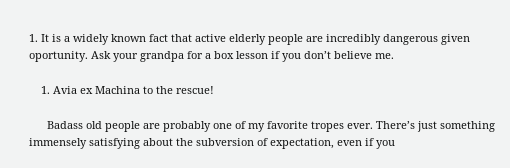1. It is a widely known fact that active elderly people are incredibly dangerous given oportunity. Ask your grandpa for a box lesson if you don’t believe me.

    1. Avia ex Machina to the rescue!

      Badass old people are probably one of my favorite tropes ever. There’s just something immensely satisfying about the subversion of expectation, even if you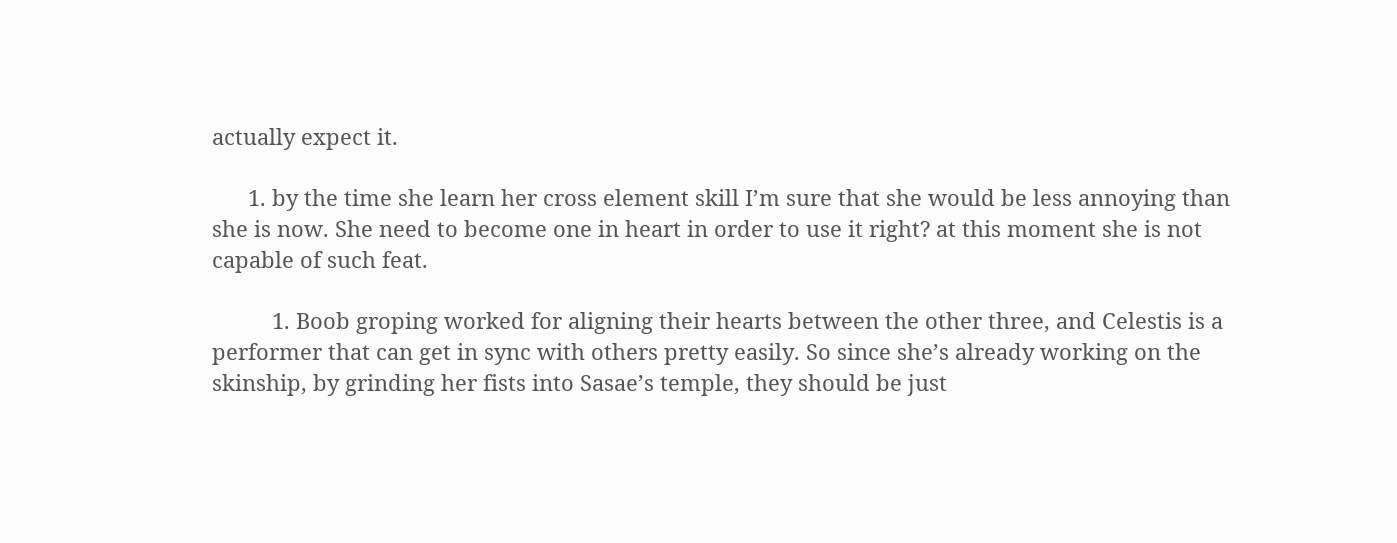actually expect it.

      1. by the time she learn her cross element skill I’m sure that she would be less annoying than she is now. She need to become one in heart in order to use it right? at this moment she is not capable of such feat.

          1. Boob groping worked for aligning their hearts between the other three, and Celestis is a performer that can get in sync with others pretty easily. So since she’s already working on the skinship, by grinding her fists into Sasae’s temple, they should be just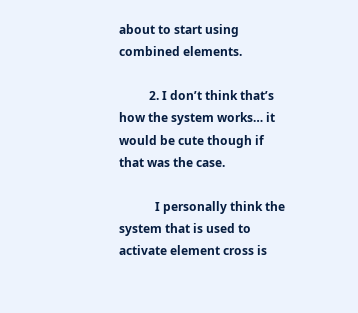about to start using combined elements.

          2. I don’t think that’s how the system works… it would be cute though if that was the case.

            I personally think the system that is used to activate element cross is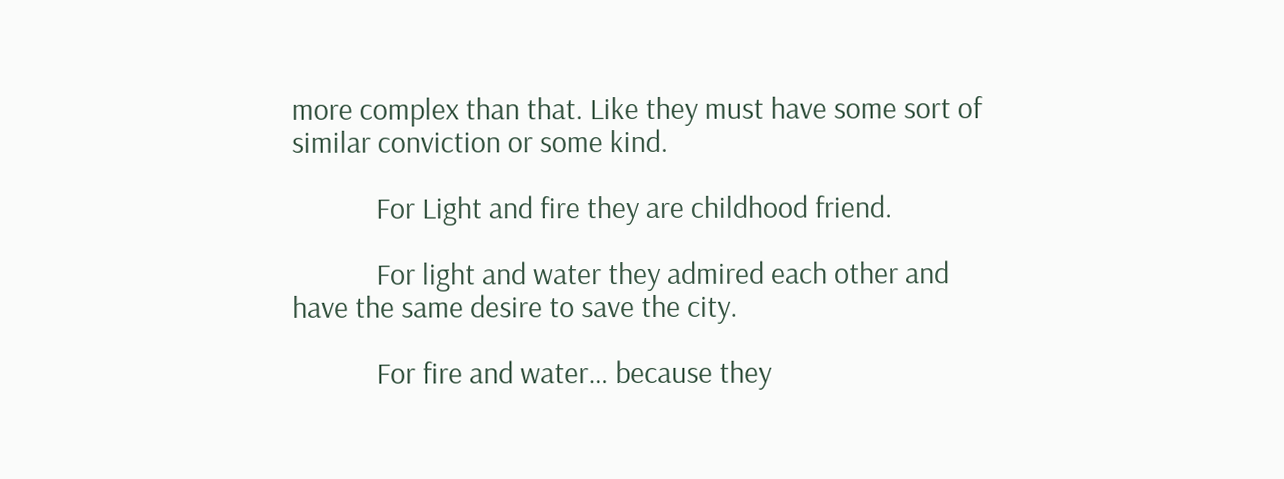more complex than that. Like they must have some sort of similar conviction or some kind.

            For Light and fire they are childhood friend.

            For light and water they admired each other and have the same desire to save the city.

            For fire and water… because they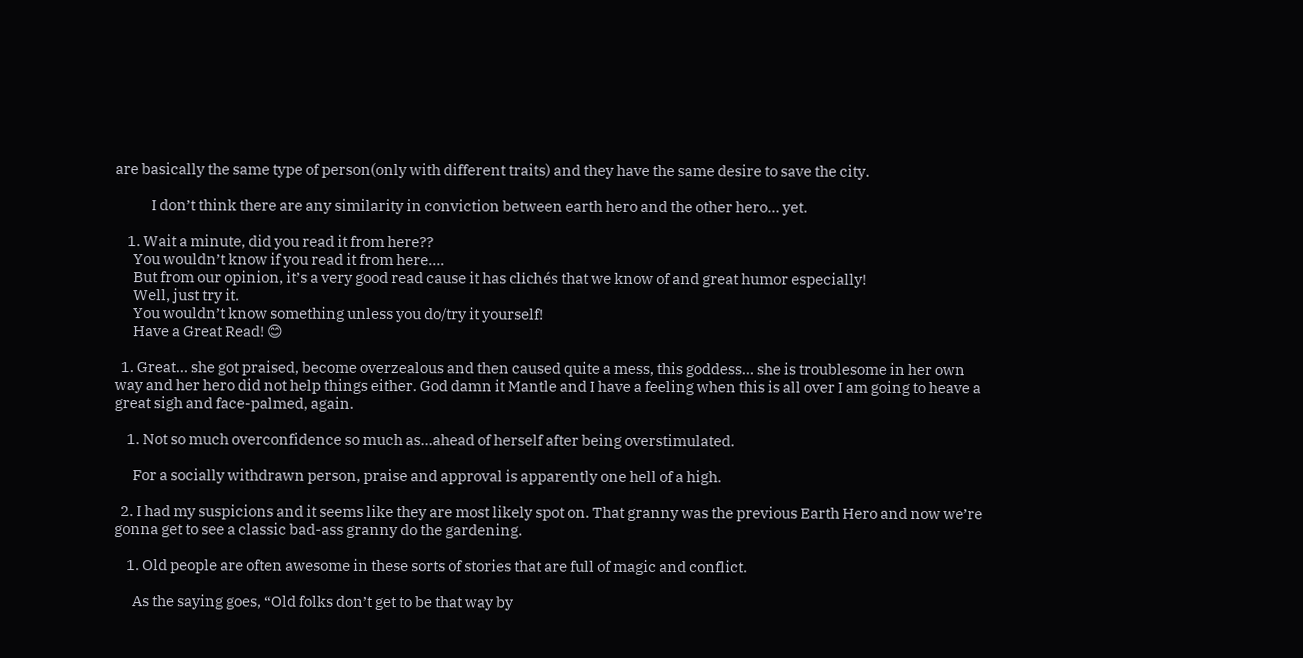are basically the same type of person(only with different traits) and they have the same desire to save the city.

            I don’t think there are any similarity in conviction between earth hero and the other hero… yet.

    1. Wait a minute, did you read it from here??
      You wouldn’t know if you read it from here….
      But from our opinion, it’s a very good read cause it has clichés that we know of and great humor especially!
      Well, just try it.
      You wouldn’t know something unless you do/try it yourself!
      Have a Great Read! 😊

  1. Great… she got praised, become overzealous and then caused quite a mess, this goddess… she is troublesome in her own way and her hero did not help things either. God damn it Mantle and I have a feeling when this is all over I am going to heave a great sigh and face-palmed, again.

    1. Not so much overconfidence so much as…ahead of herself after being overstimulated.

      For a socially withdrawn person, praise and approval is apparently one hell of a high.

  2. I had my suspicions and it seems like they are most likely spot on. That granny was the previous Earth Hero and now we’re gonna get to see a classic bad-ass granny do the gardening.

    1. Old people are often awesome in these sorts of stories that are full of magic and conflict.

      As the saying goes, “Old folks don’t get to be that way by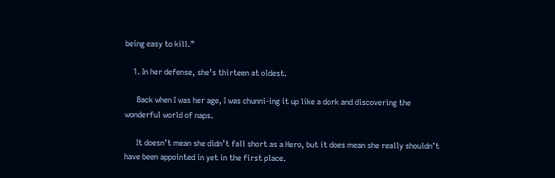being easy to kill.”

    1. In her defense, she’s thirteen at oldest.

      Back when I was her age, I was chunni-ing it up like a dork and discovering the wonderful world of naps.

      It doesn’t mean she didn’t fall short as a Hero, but it does mean she really shouldn’t have been appointed in yet in the first place.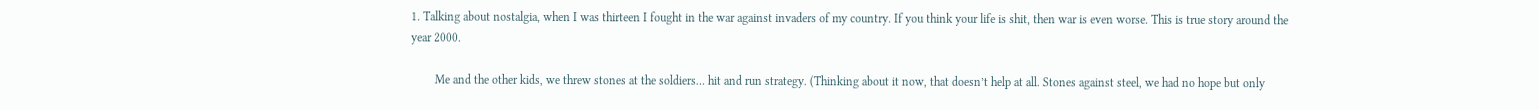1. Talking about nostalgia, when I was thirteen I fought in the war against invaders of my country. If you think your life is shit, then war is even worse. This is true story around the year 2000.

        Me and the other kids, we threw stones at the soldiers… hit and run strategy. (Thinking about it now, that doesn’t help at all. Stones against steel, we had no hope but only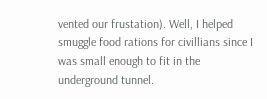vented our frustation). Well, I helped smuggle food rations for civillians since I was small enough to fit in the underground tunnel.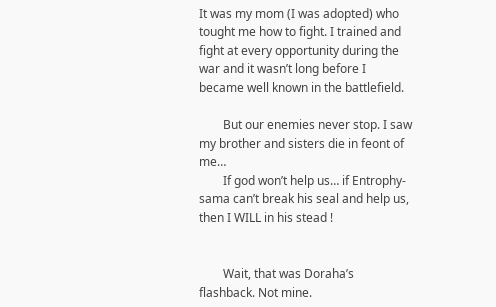It was my mom (I was adopted) who tought me how to fight. I trained and fight at every opportunity during the war and it wasn’t long before I became well known in the battlefield.

        But our enemies never stop. I saw my brother and sisters die in feont of me…
        If god won’t help us… if Entrophy-sama can’t break his seal and help us, then I WILL in his stead !


        Wait, that was Doraha’s flashback. Not mine.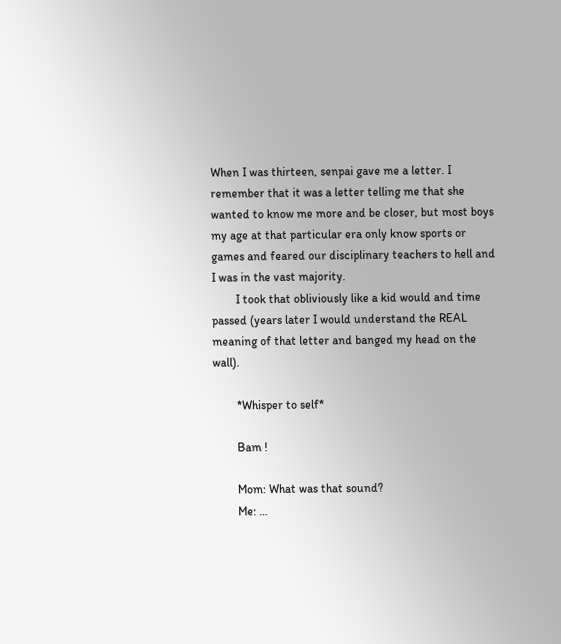When I was thirteen, senpai gave me a letter. I remember that it was a letter telling me that she wanted to know me more and be closer, but most boys my age at that particular era only know sports or games and feared our disciplinary teachers to hell and I was in the vast majority.
        I took that obliviously like a kid would and time passed (years later I would understand the REAL meaning of that letter and banged my head on the wall).

        *Whisper to self*

        Bam !

        Mom: What was that sound?
        Me: …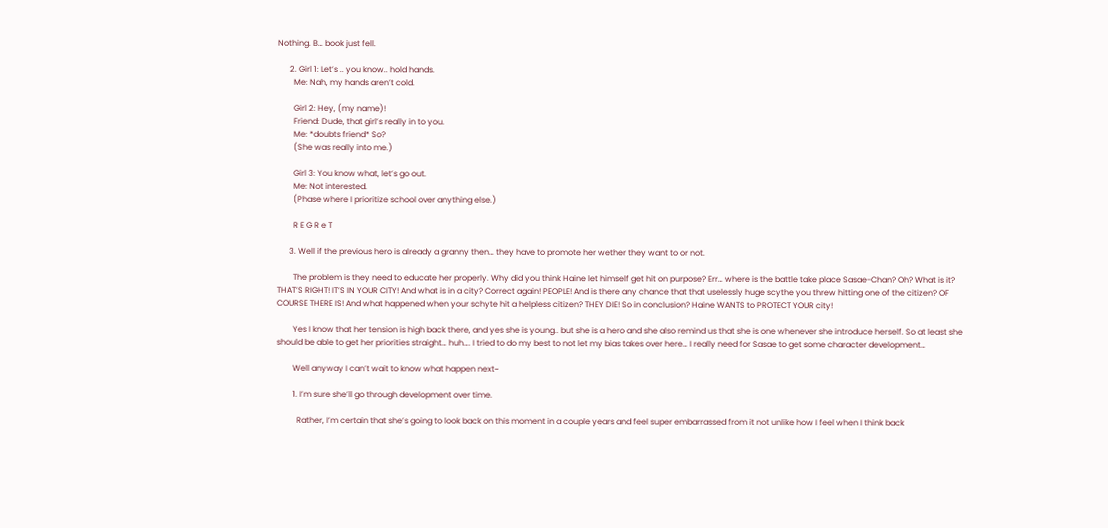Nothing. B… book just fell.

      2. Girl 1: Let’s .. you know.. hold hands.
        Me: Nah, my hands aren’t cold.

        Girl 2: Hey, (my name)!
        Friend: Dude, that girl’s really in to you.
        Me: *doubts friend* So?
        (She was really into me.)

        Girl 3: You know what, let’s go out.
        Me: Not interested.
        (Phase where I prioritize school over anything else.)

        R E G R e T

      3. Well if the previous hero is already a granny then… they have to promote her wether they want to or not.

        The problem is they need to educate her properly. Why did you think Haine let himself get hit on purpose? Err… where is the battle take place Sasae-Chan? Oh? What is it? THAT’S RIGHT! IT’S IN YOUR CITY! And what is in a city? Correct again! PEOPLE! And is there any chance that that uselessly huge scythe you threw hitting one of the citizen? OF COURSE THERE IS! And what happened when your schyte hit a helpless citizen? THEY DIE! So in conclusion? Haine WANTS to PROTECT YOUR city!

        Yes I know that her tension is high back there, and yes she is young.. but she is a hero and she also remind us that she is one whenever she introduce herself. So at least she should be able to get her priorities straight… huh…. I tried to do my best to not let my bias takes over here… I really need for Sasae to get some character development…

        Well anyway I can’t wait to know what happen next~

        1. I’m sure she’ll go through development over time.

          Rather, I’m certain that she’s going to look back on this moment in a couple years and feel super embarrassed from it not unlike how I feel when I think back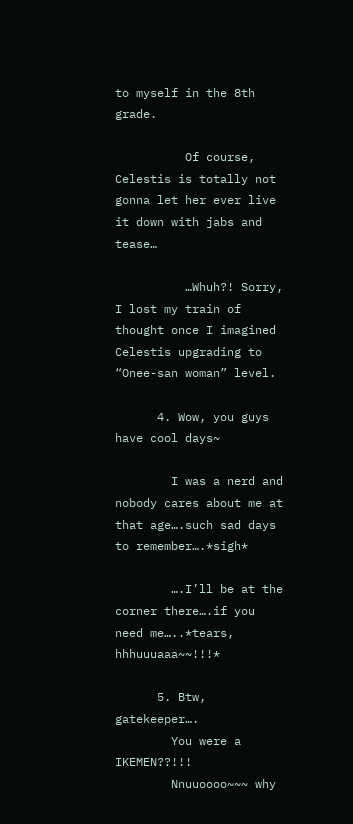to myself in the 8th grade.

          Of course, Celestis is totally not gonna let her ever live it down with jabs and tease…

          …Whuh?! Sorry, I lost my train of thought once I imagined Celestis upgrading to “Onee-san woman” level.

      4. Wow, you guys have cool days~

        I was a nerd and nobody cares about me at that age….such sad days to remember….*sigh*

        ….I’ll be at the corner there….if you need me…..*tears, hhhuuuaaa~~!!!*

      5. Btw, gatekeeper….
        You were a IKEMEN??!!!
        Nnuuoooo~~~ why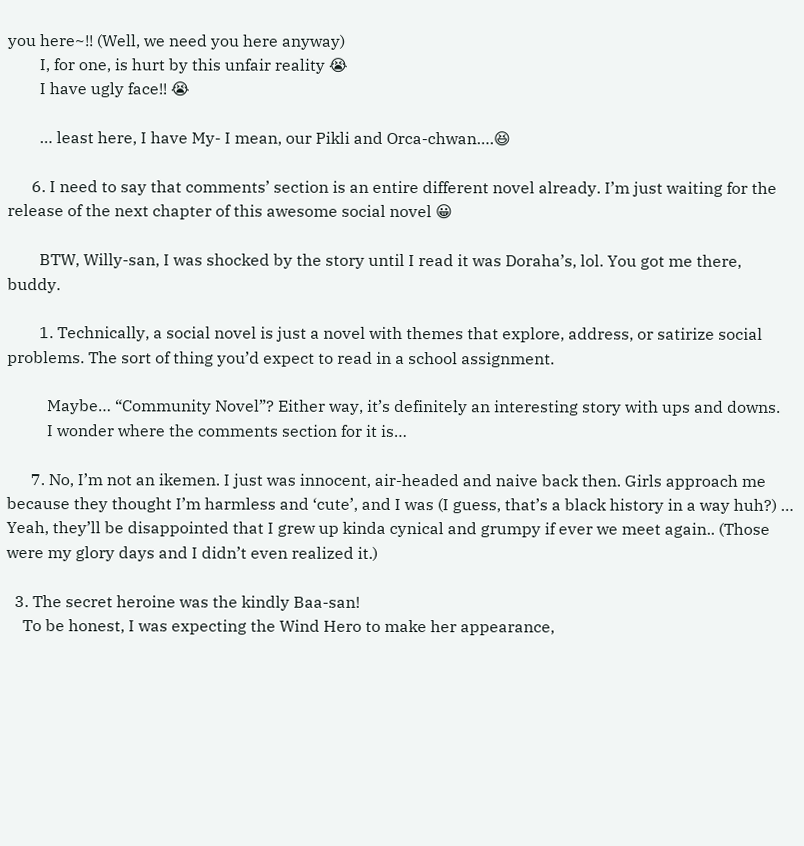you here~!! (Well, we need you here anyway)
        I, for one, is hurt by this unfair reality 😭
        I have ugly face!! 😭

        … least here, I have My- I mean, our Pikli and Orca-chwan….😆

      6. I need to say that comments’ section is an entire different novel already. I’m just waiting for the release of the next chapter of this awesome social novel 😀

        BTW, Willy-san, I was shocked by the story until I read it was Doraha’s, lol. You got me there, buddy.

        1. Technically, a social novel is just a novel with themes that explore, address, or satirize social problems. The sort of thing you’d expect to read in a school assignment.

          Maybe… “Community Novel”? Either way, it’s definitely an interesting story with ups and downs.
          I wonder where the comments section for it is…

      7. No, I’m not an ikemen. I just was innocent, air-headed and naive back then. Girls approach me because they thought I’m harmless and ‘cute’, and I was (I guess, that’s a black history in a way huh?) … Yeah, they’ll be disappointed that I grew up kinda cynical and grumpy if ever we meet again.. (Those were my glory days and I didn’t even realized it.)

  3. The secret heroine was the kindly Baa-san!
    To be honest, I was expecting the Wind Hero to make her appearance,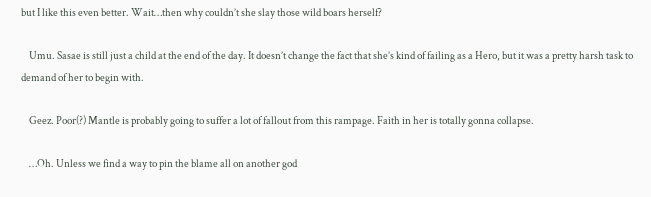but I like this even better. Wait…then why couldn’t she slay those wild boars herself?

    Umu. Sasae is still just a child at the end of the day. It doesn’t change the fact that she’s kind of failing as a Hero, but it was a pretty harsh task to demand of her to begin with.

    Geez. Poor(?) Mantle is probably going to suffer a lot of fallout from this rampage. Faith in her is totally gonna collapse.

    …Oh. Unless we find a way to pin the blame all on another god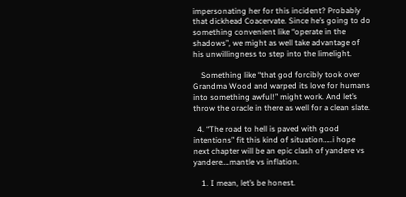impersonating her for this incident? Probably that dickhead Coacervate. Since he’s going to do something convenient like “operate in the shadows”, we might as well take advantage of his unwillingness to step into the limelight.

    Something like “that god forcibly took over Grandma Wood and warped its love for humans into something awful!” might work. And let’s throw the oracle in there as well for a clean slate.

  4. “The road to hell is paved with good intentions” fit this kind of situation…..i hope next chapter will be an epic clash of yandere vs yandere….mantle vs inflation.

    1. I mean, let’s be honest.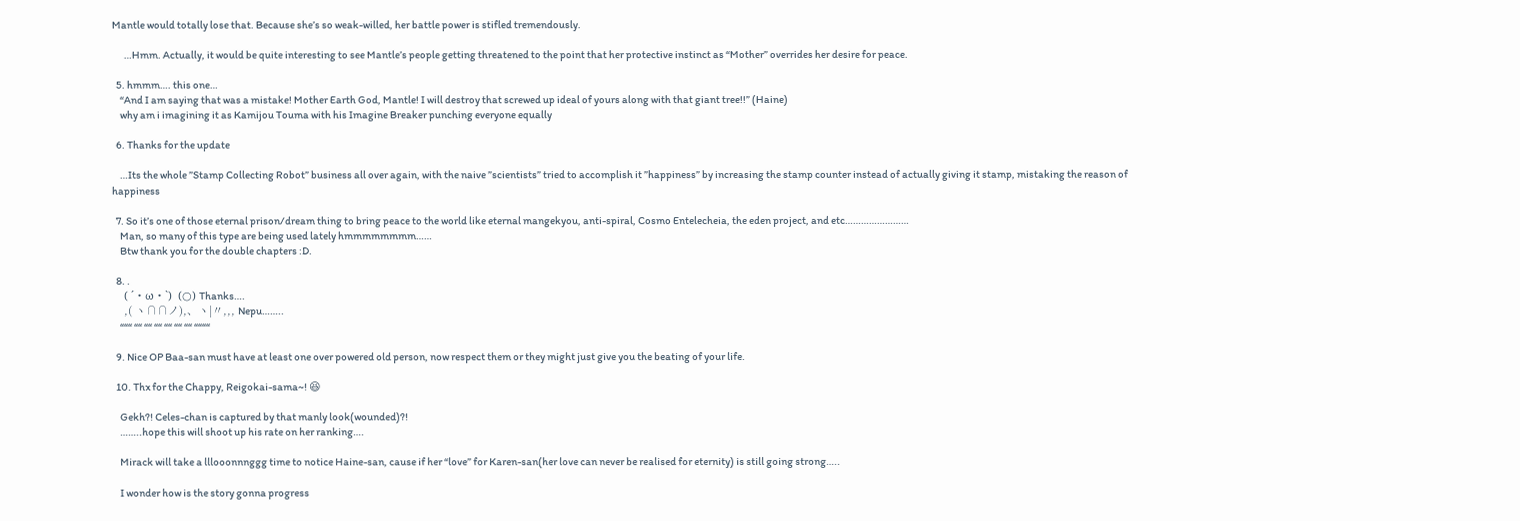Mantle would totally lose that. Because she’s so weak-willed, her battle power is stifled tremendously.

      …Hmm. Actually, it would be quite interesting to see Mantle’s people getting threatened to the point that her protective instinct as “Mother” overrides her desire for peace.

  5. hmmm…. this one…
    “And I am saying that was a mistake! Mother Earth God, Mantle! I will destroy that screwed up ideal of yours along with that giant tree!!” (Haine)
    why am i imagining it as Kamijou Touma with his Imagine Breaker punching everyone equally

  6. Thanks for the update

    …Its the whole ”Stamp Collecting Robot” business all over again, with the naive ”scientists” tried to accomplish it ”happiness” by increasing the stamp counter instead of actually giving it stamp, mistaking the reason of happiness

  7. So it’s one of those eternal prison/dream thing to bring peace to the world like eternal mangekyou, anti-spiral, Cosmo Entelecheia, the eden project, and etc……………………
    Man, so many of this type are being used lately hmmmmmmmm……
    Btw thank you for the double chapters :D.

  8. .
    ( ´・ω・`)  (○) Thanks….
    ,( ヽ∩∩ノ),、ヽ|〃,,, Nepu……..
    “““ ““ ““ ““ ““ ““ ““ ““““

  9. Nice OP Baa-san must have at least one over powered old person, now respect them or they might just give you the beating of your life.

  10. Thx for the Chappy, Reigokai-sama~! 😆

    Gekh?! Celes-chan is captured by that manly look(wounded)?!
    ……..hope this will shoot up his rate on her ranking….

    Mirack will take a lllooonnnggg time to notice Haine-san, cause if her “love” for Karen-san(her love can never be realised for eternity) is still going strong…..

    I wonder how is the story gonna progress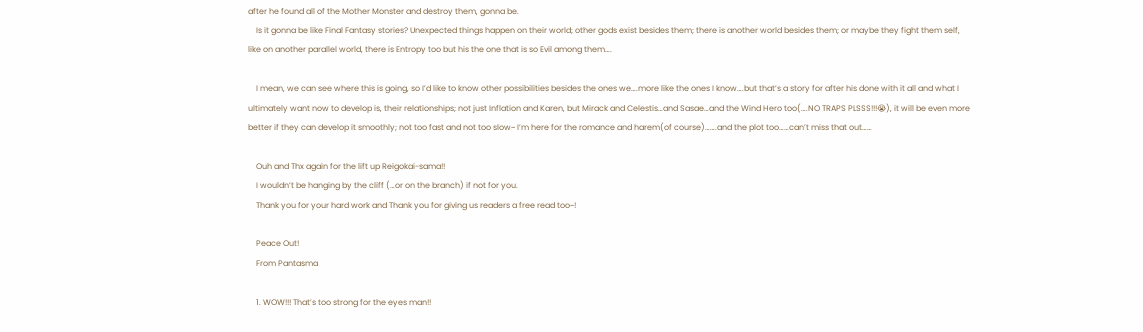after he found all of the Mother Monster and destroy them, gonna be.
    Is it gonna be like Final Fantasy stories? Unexpected things happen on their world; other gods exist besides them; there is another world besides them; or maybe they fight them self, like on another parallel world, there is Entropy too but his the one that is so Evil among them….

    I mean, we can see where this is going, so I’d like to know other possibilities besides the ones we….more like the ones I know….but that’s a story for after his done with it all and what I ultimately want now to develop is, their relationships; not just Inflation and Karen, but Mirack and Celestis…and Sasae…and the Wind Hero too(….NO TRAPS PLSSS!!!😭), it will be even more better if they can develop it smoothly; not too fast and not too slow~ I’m here for the romance and harem(of course)…….and the plot too……can’t miss that out……

    Ouh and Thx again for the lift up Reigokai-sama!!
    I wouldn’t be hanging by the cliff (…or on the branch) if not for you.
    Thank you for your hard work and Thank you for giving us readers a free read too~!

    Peace Out!
    From Pantasma

    1. WOW!!! That’s too strong for the eyes man!!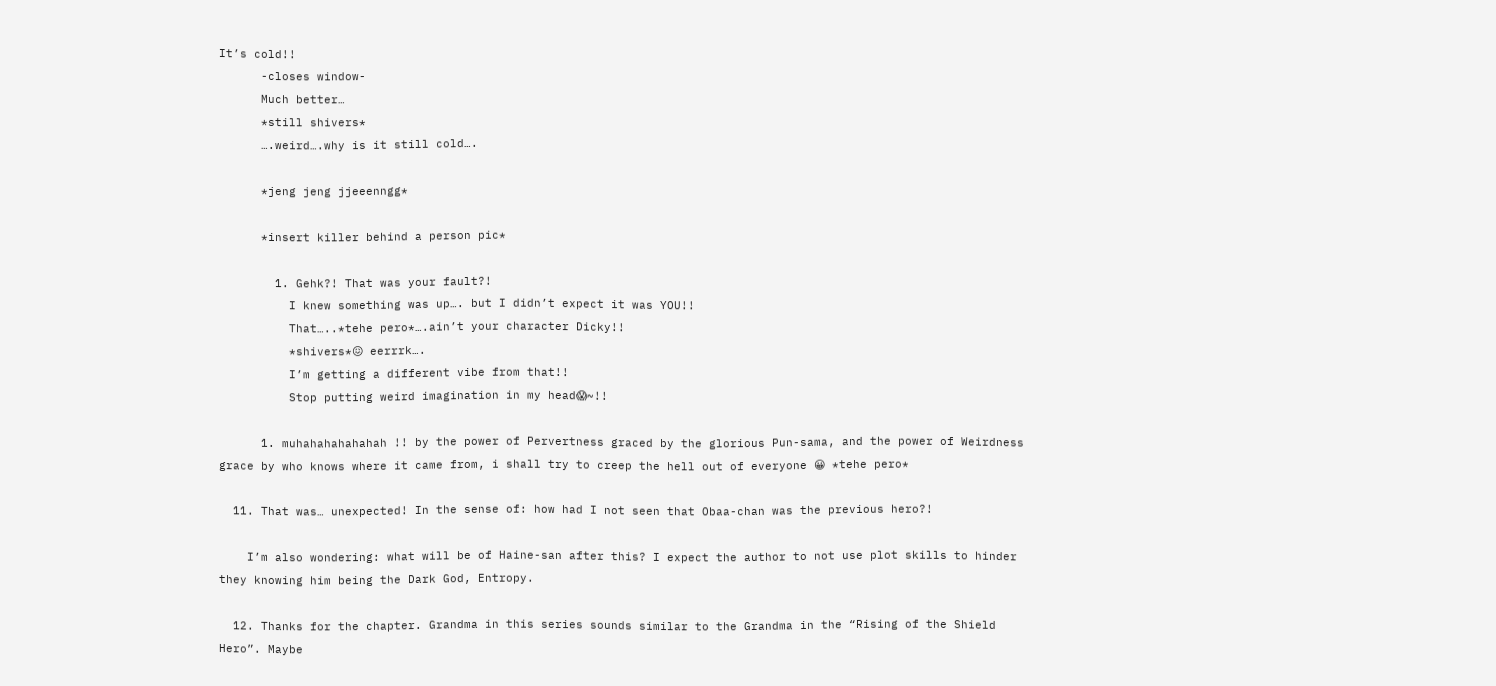It’s cold!!
      -closes window-
      Much better…
      *still shivers*
      ….weird….why is it still cold….

      *jeng jeng jjeeenngg*

      *insert killer behind a person pic*

        1. Gehk?! That was your fault?!
          I knew something was up…. but I didn’t expect it was YOU!!
          That…..*tehe pero*….ain’t your character Dicky!!
          *shivers*😖 eerrrk….
          I’m getting a different vibe from that!!
          Stop putting weird imagination in my head😱~!!

      1. muhahahahahahah !! by the power of Pervertness graced by the glorious Pun-sama, and the power of Weirdness grace by who knows where it came from, i shall try to creep the hell out of everyone 😀 *tehe pero*

  11. That was… unexpected! In the sense of: how had I not seen that Obaa-chan was the previous hero?!

    I’m also wondering: what will be of Haine-san after this? I expect the author to not use plot skills to hinder they knowing him being the Dark God, Entropy.

  12. Thanks for the chapter. Grandma in this series sounds similar to the Grandma in the “Rising of the Shield Hero”. Maybe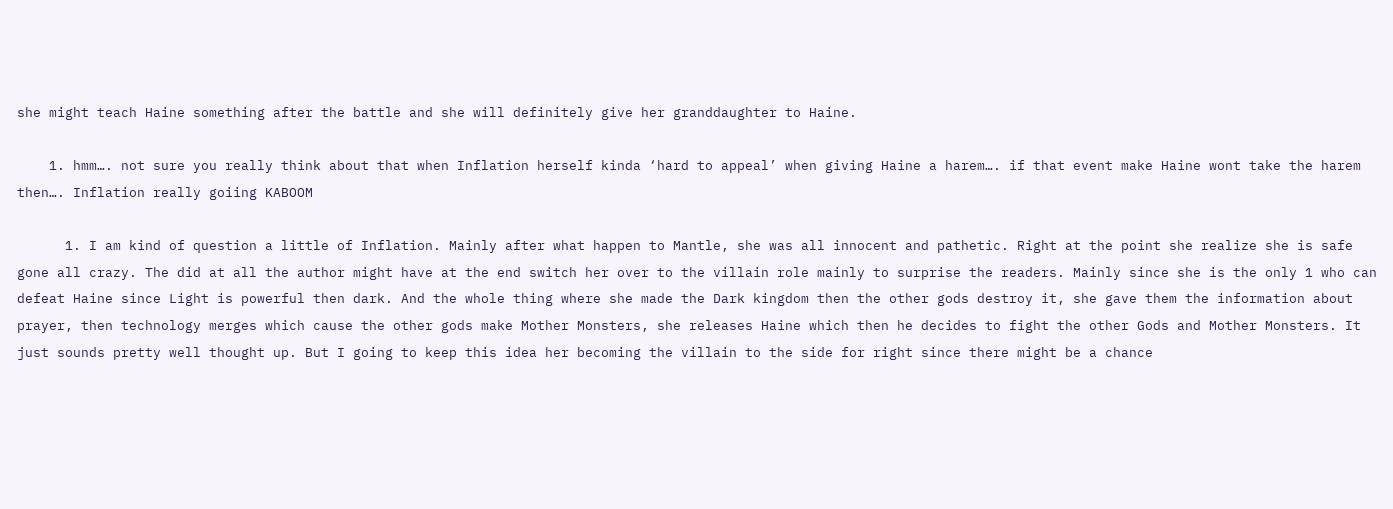she might teach Haine something after the battle and she will definitely give her granddaughter to Haine.

    1. hmm…. not sure you really think about that when Inflation herself kinda ‘hard to appeal’ when giving Haine a harem…. if that event make Haine wont take the harem then…. Inflation really goiing KABOOM

      1. I am kind of question a little of Inflation. Mainly after what happen to Mantle, she was all innocent and pathetic. Right at the point she realize she is safe gone all crazy. The did at all the author might have at the end switch her over to the villain role mainly to surprise the readers. Mainly since she is the only 1 who can defeat Haine since Light is powerful then dark. And the whole thing where she made the Dark kingdom then the other gods destroy it, she gave them the information about prayer, then technology merges which cause the other gods make Mother Monsters, she releases Haine which then he decides to fight the other Gods and Mother Monsters. It just sounds pretty well thought up. But I going to keep this idea her becoming the villain to the side for right since there might be a chance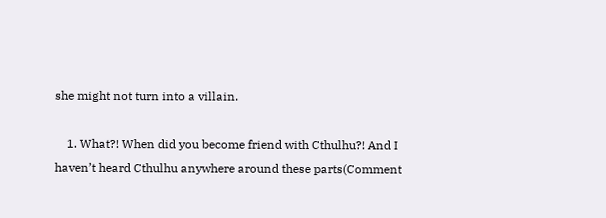she might not turn into a villain.

    1. What?! When did you become friend with Cthulhu?! And I haven’t heard Cthulhu anywhere around these parts(Comment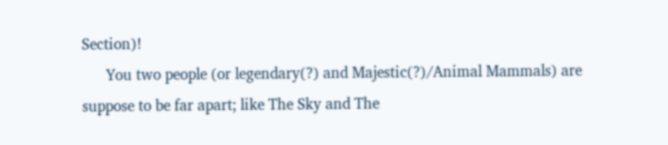Section)!
      You two people (or legendary(?) and Majestic(?)/Animal Mammals) are suppose to be far apart; like The Sky and The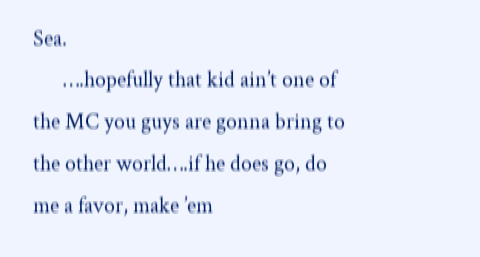Sea.
      ….hopefully that kid ain’t one of the MC you guys are gonna bring to the other world….if he does go, do me a favor, make ’em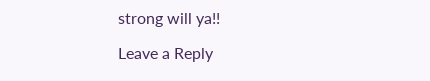strong will ya!!

Leave a Reply